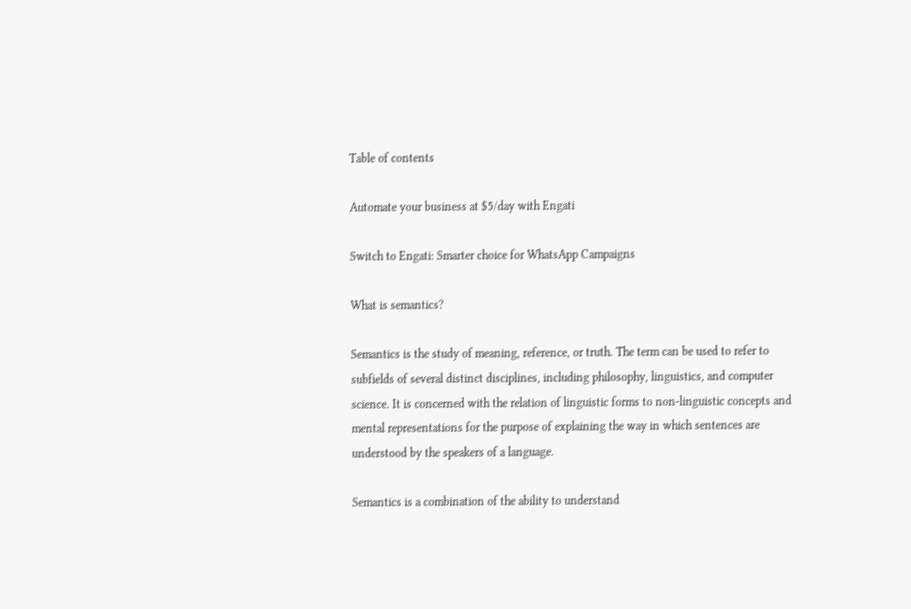Table of contents

Automate your business at $5/day with Engati

Switch to Engati: Smarter choice for WhatsApp Campaigns

What is semantics?

Semantics is the study of meaning, reference, or truth. The term can be used to refer to subfields of several distinct disciplines, including philosophy, linguistics, and computer science. It is concerned with the relation of linguistic forms to non-linguistic concepts and mental representations for the purpose of explaining the way in which sentences are understood by the speakers of a language.

Semantics is a combination of the ability to understand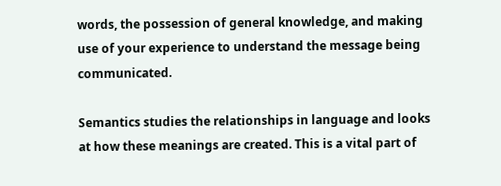words, the possession of general knowledge, and making use of your experience to understand the message being communicated.

Semantics studies the relationships in language and looks at how these meanings are created. This is a vital part of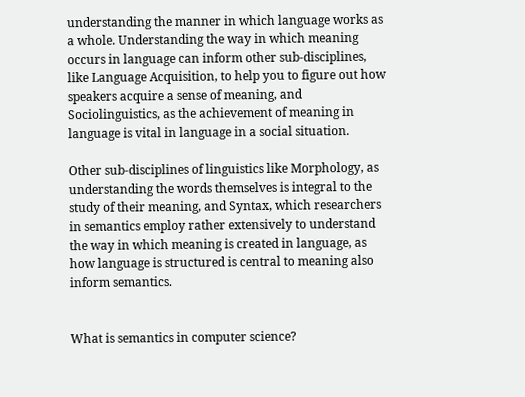understanding the manner in which language works as a whole. Understanding the way in which meaning occurs in language can inform other sub-disciplines, like Language Acquisition, to help you to figure out how speakers acquire a sense of meaning, and Sociolinguistics, as the achievement of meaning in language is vital in language in a social situation.

Other sub-disciplines of linguistics like Morphology, as understanding the words themselves is integral to the study of their meaning, and Syntax, which researchers in semantics employ rather extensively to understand the way in which meaning is created in language, as how language is structured is central to meaning also inform semantics.


What is semantics in computer science?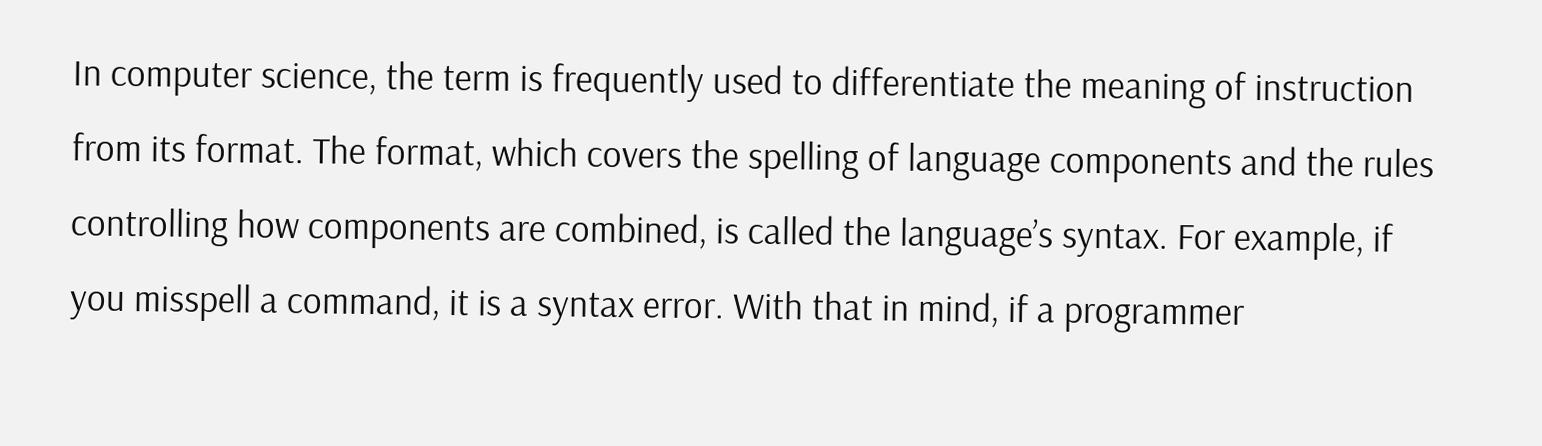In computer science, the term is frequently used to differentiate the meaning of instruction from its format. The format, which covers the spelling of language components and the rules controlling how components are combined, is called the language’s syntax. For example, if you misspell a command, it is a syntax error. With that in mind, if a programmer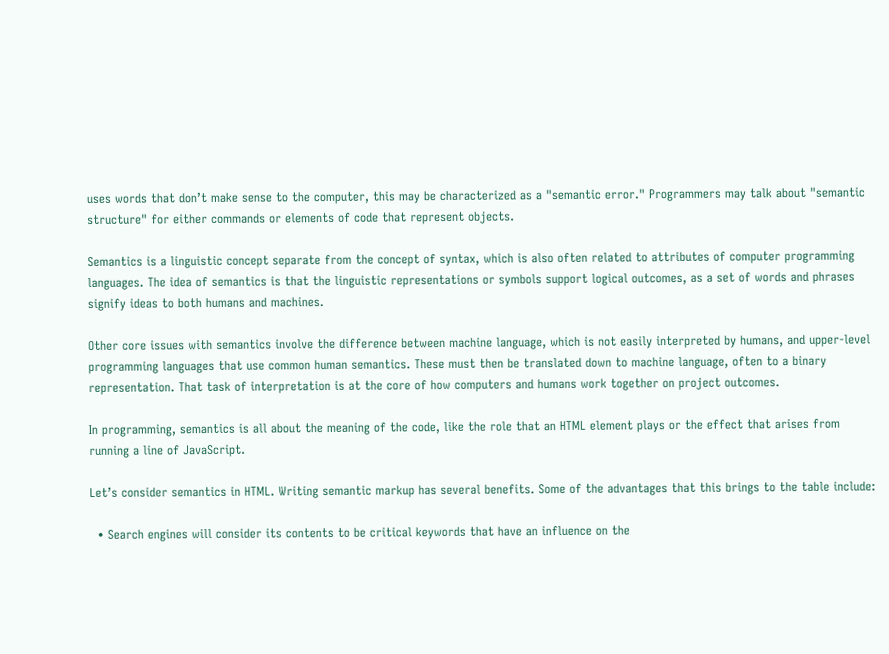uses words that don’t make sense to the computer, this may be characterized as a "semantic error." Programmers may talk about "semantic structure" for either commands or elements of code that represent objects.

Semantics is a linguistic concept separate from the concept of syntax, which is also often related to attributes of computer programming languages. The idea of semantics is that the linguistic representations or symbols support logical outcomes, as a set of words and phrases signify ideas to both humans and machines.

Other core issues with semantics involve the difference between machine language, which is not easily interpreted by humans, and upper-level programming languages that use common human semantics. These must then be translated down to machine language, often to a binary representation. That task of interpretation is at the core of how computers and humans work together on project outcomes.

In programming, semantics is all about the meaning of the code, like the role that an HTML element plays or the effect that arises from running a line of JavaScript.

Let’s consider semantics in HTML. Writing semantic markup has several benefits. Some of the advantages that this brings to the table include:

  • Search engines will consider its contents to be critical keywords that have an influence on the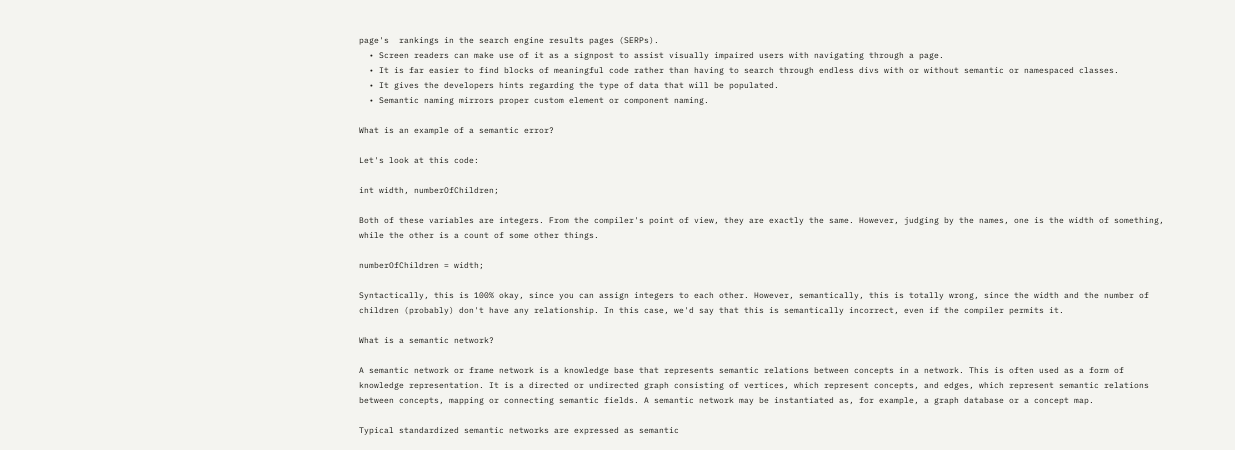page's  rankings in the search engine results pages (SERPs).
  • Screen readers can make use of it as a signpost to assist visually impaired users with navigating through a page.
  • It is far easier to find blocks of meaningful code rather than having to search through endless divs with or without semantic or namespaced classes.
  • It gives the developers hints regarding the type of data that will be populated.
  • Semantic naming mirrors proper custom element or component naming.

What is an example of a semantic error?

Let's look at this code:

int width, numberOfChildren;

Both of these variables are integers. From the compiler's point of view, they are exactly the same. However, judging by the names, one is the width of something, while the other is a count of some other things.

numberOfChildren = width;

Syntactically, this is 100% okay, since you can assign integers to each other. However, semantically, this is totally wrong, since the width and the number of children (probably) don't have any relationship. In this case, we'd say that this is semantically incorrect, even if the compiler permits it.

What is a semantic network?

A semantic network or frame network is a knowledge base that represents semantic relations between concepts in a network. This is often used as a form of knowledge representation. It is a directed or undirected graph consisting of vertices, which represent concepts, and edges, which represent semantic relations between concepts, mapping or connecting semantic fields. A semantic network may be instantiated as, for example, a graph database or a concept map.

Typical standardized semantic networks are expressed as semantic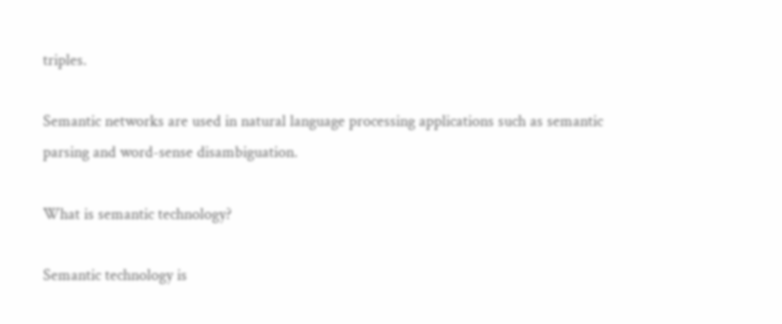triples.

Semantic networks are used in natural language processing applications such as semantic parsing and word-sense disambiguation.

What is semantic technology?

Semantic technology is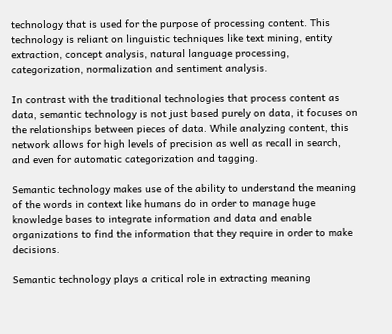technology that is used for the purpose of processing content. This technology is reliant on linguistic techniques like text mining, entity extraction, concept analysis, natural language processing, categorization, normalization and sentiment analysis.

In contrast with the traditional technologies that process content as data, semantic technology is not just based purely on data, it focuses on the relationships between pieces of data. While analyzing content, this network allows for high levels of precision as well as recall in search, and even for automatic categorization and tagging.

Semantic technology makes use of the ability to understand the meaning of the words in context like humans do in order to manage huge knowledge bases to integrate information and data and enable organizations to find the information that they require in order to make decisions.

Semantic technology plays a critical role in extracting meaning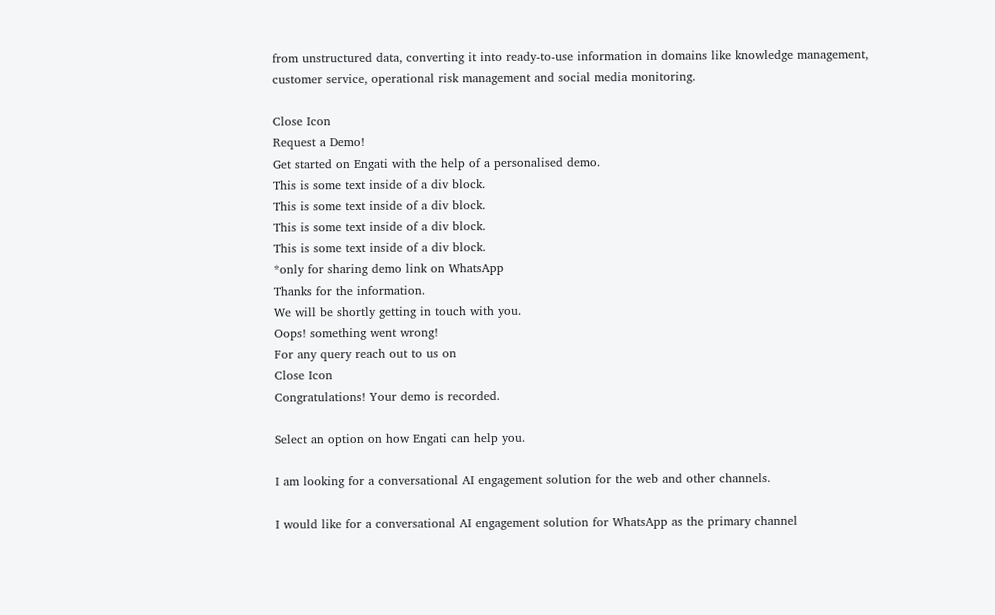from unstructured data, converting it into ready-to-use information in domains like knowledge management, customer service, operational risk management and social media monitoring.

Close Icon
Request a Demo!
Get started on Engati with the help of a personalised demo.
This is some text inside of a div block.
This is some text inside of a div block.
This is some text inside of a div block.
This is some text inside of a div block.
*only for sharing demo link on WhatsApp
Thanks for the information.
We will be shortly getting in touch with you.
Oops! something went wrong!
For any query reach out to us on
Close Icon
Congratulations! Your demo is recorded.

Select an option on how Engati can help you.

I am looking for a conversational AI engagement solution for the web and other channels.

I would like for a conversational AI engagement solution for WhatsApp as the primary channel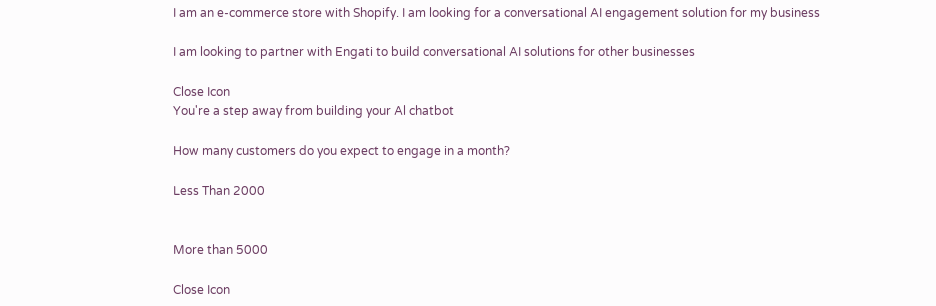I am an e-commerce store with Shopify. I am looking for a conversational AI engagement solution for my business

I am looking to partner with Engati to build conversational AI solutions for other businesses

Close Icon
You're a step away from building your Al chatbot

How many customers do you expect to engage in a month?

Less Than 2000


More than 5000

Close Icon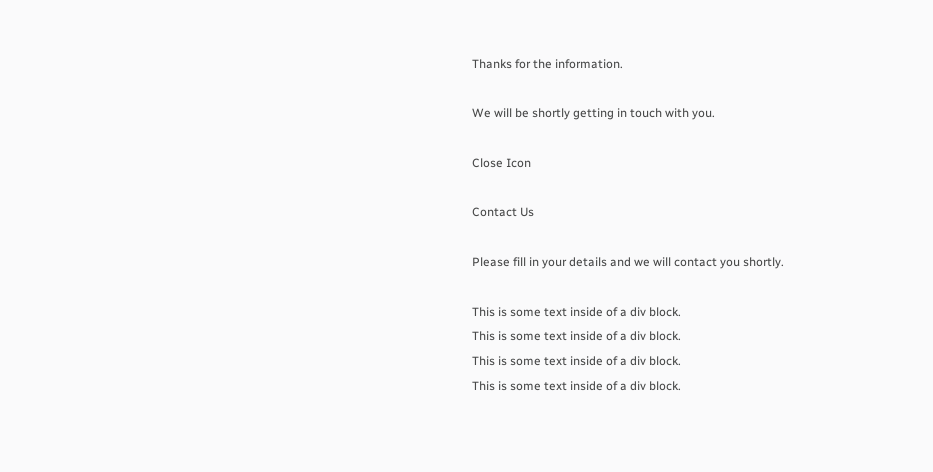Thanks for the information.

We will be shortly getting in touch with you.

Close Icon

Contact Us

Please fill in your details and we will contact you shortly.

This is some text inside of a div block.
This is some text inside of a div block.
This is some text inside of a div block.
This is some text inside of a div block.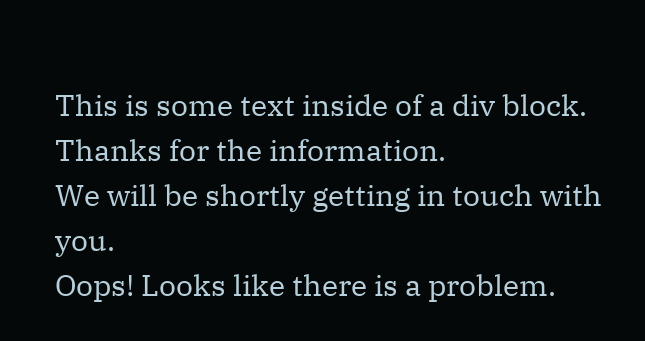This is some text inside of a div block.
Thanks for the information.
We will be shortly getting in touch with you.
Oops! Looks like there is a problem.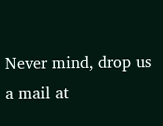Never mind, drop us a mail at